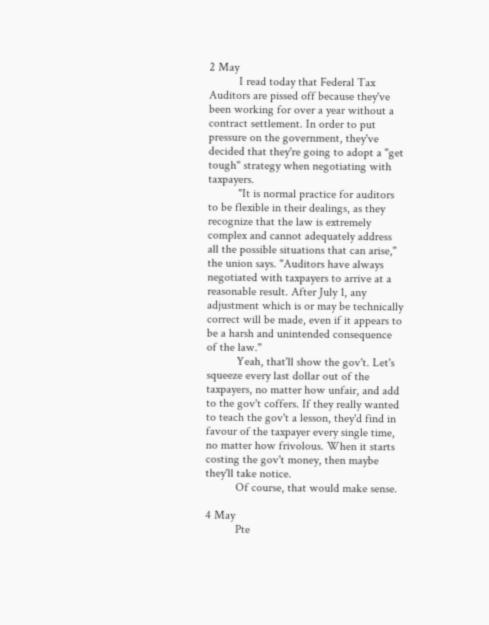2 May
          I read today that Federal Tax Auditors are pissed off because they've been working for over a year without a contract settlement. In order to put pressure on the government, they've decided that they're going to adopt a "get tough" strategy when negotiating with taxpayers.
          "It is normal practice for auditors to be flexible in their dealings, as they recognize that the law is extremely complex and cannot adequately address all the possible situations that can arise," the union says. "Auditors have always negotiated with taxpayers to arrive at a reasonable result. After July 1, any adjustment which is or may be technically correct will be made, even if it appears to be a harsh and unintended consequence of the law."
          Yeah, that'll show the gov't. Let's squeeze every last dollar out of the taxpayers, no matter how unfair, and add to the gov't coffers. If they really wanted to teach the gov't a lesson, they'd find in favour of the taxpayer every single time, no matter how frivolous. When it starts costing the gov't money, then maybe they'll take notice.
          Of course, that would make sense.

4 May
          Pte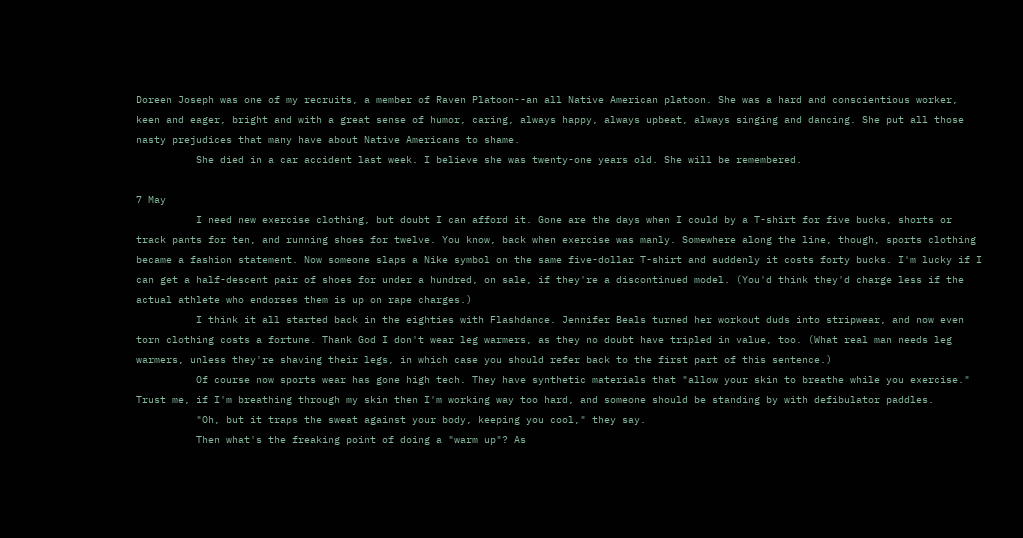Doreen Joseph was one of my recruits, a member of Raven Platoon--an all Native American platoon. She was a hard and conscientious worker, keen and eager, bright and with a great sense of humor, caring, always happy, always upbeat, always singing and dancing. She put all those nasty prejudices that many have about Native Americans to shame.
          She died in a car accident last week. I believe she was twenty-one years old. She will be remembered.

7 May
          I need new exercise clothing, but doubt I can afford it. Gone are the days when I could by a T-shirt for five bucks, shorts or track pants for ten, and running shoes for twelve. You know, back when exercise was manly. Somewhere along the line, though, sports clothing became a fashion statement. Now someone slaps a Nike symbol on the same five-dollar T-shirt and suddenly it costs forty bucks. I'm lucky if I can get a half-descent pair of shoes for under a hundred, on sale, if they're a discontinued model. (You'd think they'd charge less if the actual athlete who endorses them is up on rape charges.)
          I think it all started back in the eighties with Flashdance. Jennifer Beals turned her workout duds into stripwear, and now even torn clothing costs a fortune. Thank God I don't wear leg warmers, as they no doubt have tripled in value, too. (What real man needs leg warmers, unless they're shaving their legs, in which case you should refer back to the first part of this sentence.)
          Of course now sports wear has gone high tech. They have synthetic materials that "allow your skin to breathe while you exercise." Trust me, if I'm breathing through my skin then I'm working way too hard, and someone should be standing by with defibulator paddles.
          "Oh, but it traps the sweat against your body, keeping you cool," they say.
          Then what's the freaking point of doing a "warm up"? As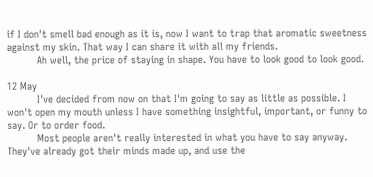if I don't smell bad enough as it is, now I want to trap that aromatic sweetness against my skin. That way I can share it with all my friends.
          Ah well, the price of staying in shape. You have to look good to look good.

12 May
          I've decided from now on that I'm going to say as little as possible. I won't open my mouth unless I have something insightful, important, or funny to say. Or to order food.
          Most people aren't really interested in what you have to say anyway. They've already got their minds made up, and use the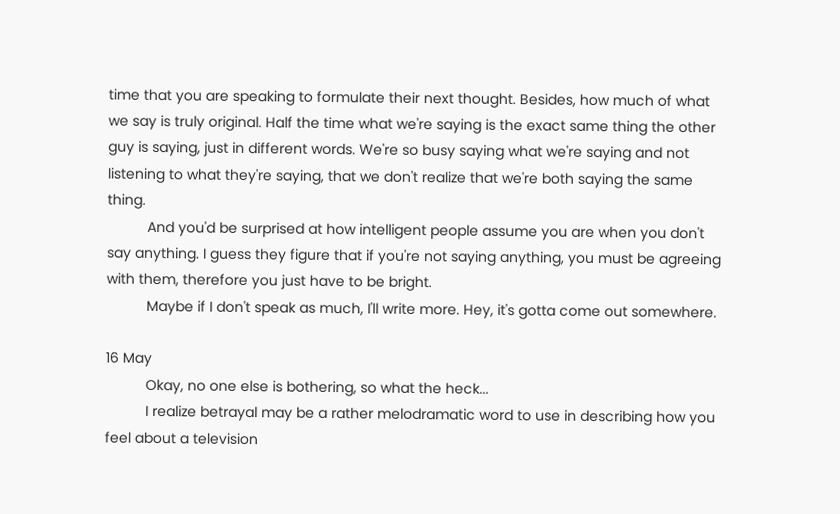time that you are speaking to formulate their next thought. Besides, how much of what we say is truly original. Half the time what we're saying is the exact same thing the other guy is saying, just in different words. We're so busy saying what we're saying and not listening to what they're saying, that we don't realize that we're both saying the same thing.
          And you'd be surprised at how intelligent people assume you are when you don't say anything. I guess they figure that if you're not saying anything, you must be agreeing with them, therefore you just have to be bright.
          Maybe if I don't speak as much, I'll write more. Hey, it's gotta come out somewhere.

16 May
          Okay, no one else is bothering, so what the heck...
          I realize betrayal may be a rather melodramatic word to use in describing how you feel about a television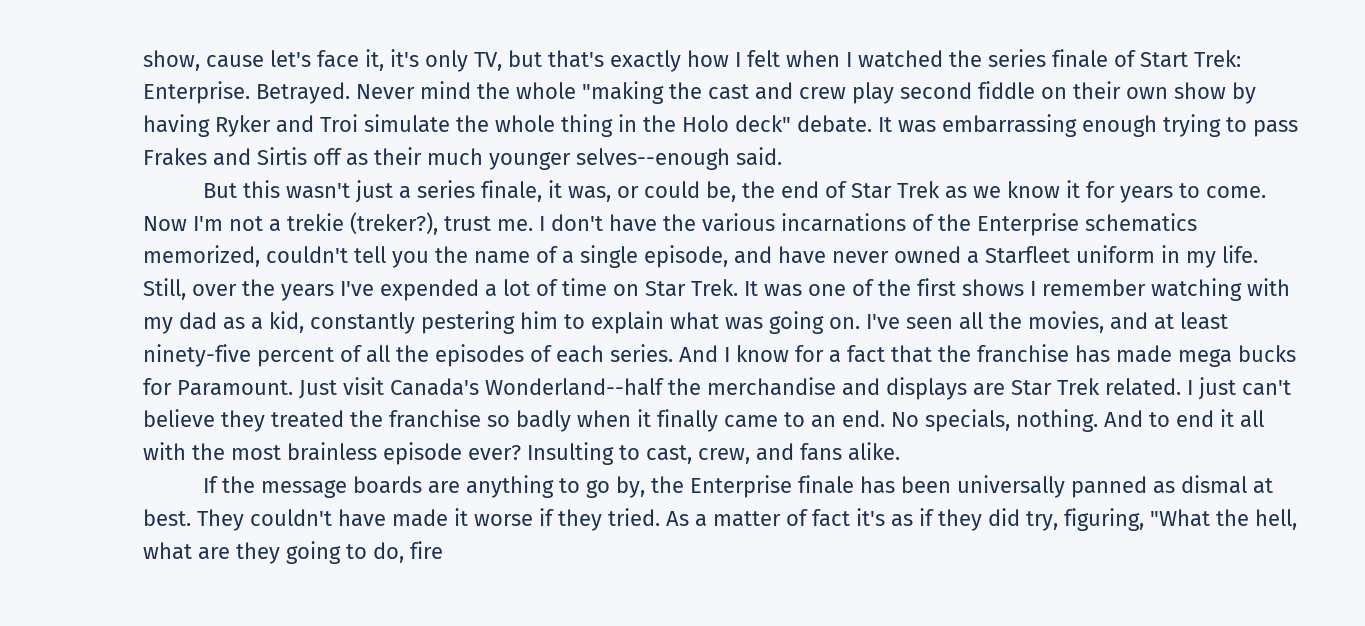show, cause let's face it, it's only TV, but that's exactly how I felt when I watched the series finale of Start Trek: Enterprise. Betrayed. Never mind the whole "making the cast and crew play second fiddle on their own show by having Ryker and Troi simulate the whole thing in the Holo deck" debate. It was embarrassing enough trying to pass Frakes and Sirtis off as their much younger selves--enough said.
          But this wasn't just a series finale, it was, or could be, the end of Star Trek as we know it for years to come. Now I'm not a trekie (treker?), trust me. I don't have the various incarnations of the Enterprise schematics memorized, couldn't tell you the name of a single episode, and have never owned a Starfleet uniform in my life. Still, over the years I've expended a lot of time on Star Trek. It was one of the first shows I remember watching with my dad as a kid, constantly pestering him to explain what was going on. I've seen all the movies, and at least ninety-five percent of all the episodes of each series. And I know for a fact that the franchise has made mega bucks for Paramount. Just visit Canada's Wonderland--half the merchandise and displays are Star Trek related. I just can't believe they treated the franchise so badly when it finally came to an end. No specials, nothing. And to end it all with the most brainless episode ever? Insulting to cast, crew, and fans alike.
          If the message boards are anything to go by, the Enterprise finale has been universally panned as dismal at best. They couldn't have made it worse if they tried. As a matter of fact it's as if they did try, figuring, "What the hell, what are they going to do, fire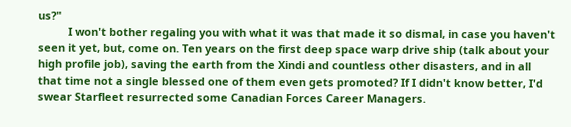us?"
          I won't bother regaling you with what it was that made it so dismal, in case you haven't seen it yet, but, come on. Ten years on the first deep space warp drive ship (talk about your high profile job), saving the earth from the Xindi and countless other disasters, and in all that time not a single blessed one of them even gets promoted? If I didn't know better, I'd swear Starfleet resurrected some Canadian Forces Career Managers.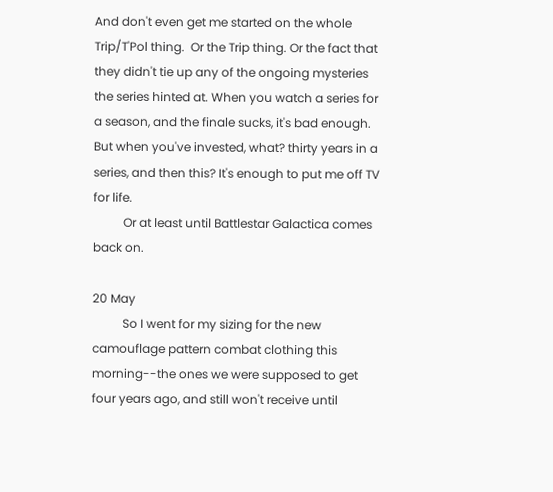And don't even get me started on the whole Trip/T'Pol thing.  Or the Trip thing. Or the fact that they didn't tie up any of the ongoing mysteries the series hinted at. When you watch a series for a season, and the finale sucks, it's bad enough. But when you've invested, what? thirty years in a series, and then this? It's enough to put me off TV for life.
          Or at least until Battlestar Galactica comes back on.

20 May
          So I went for my sizing for the new camouflage pattern combat clothing this morning--the ones we were supposed to get four years ago, and still won't receive until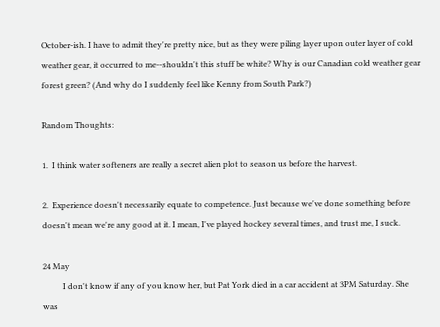October-ish. I have to admit they're pretty nice, but as they were piling layer upon outer layer of cold weather gear, it occurred to me--shouldn't this stuff be white? Why is our Canadian cold weather gear forest green? (And why do I suddenly feel like Kenny from South Park?)

Random Thoughts:

1.  I think water softeners are really a secret alien plot to season us before the harvest.

2.  Experience doesn't necessarily equate to competence. Just because we've done something before doesn't mean we're any good at it. I mean, I've played hockey several times, and trust me, I suck.

24 May
          I don't know if any of you know her, but Pat York died in a car accident at 3PM Saturday. She was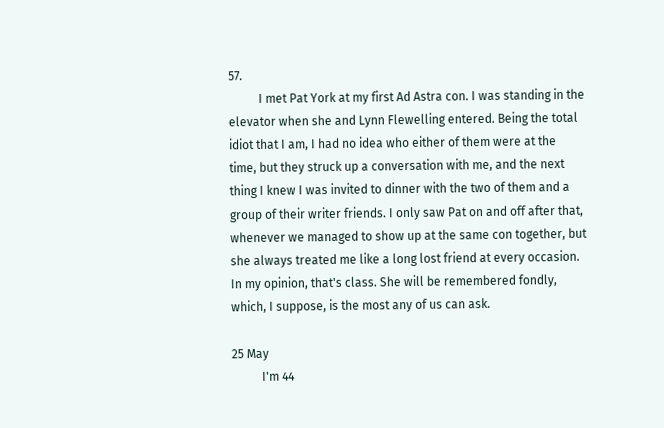57.
          I met Pat York at my first Ad Astra con. I was standing in the elevator when she and Lynn Flewelling entered. Being the total idiot that I am, I had no idea who either of them were at the time, but they struck up a conversation with me, and the next thing I knew I was invited to dinner with the two of them and a group of their writer friends. I only saw Pat on and off after that, whenever we managed to show up at the same con together, but she always treated me like a long lost friend at every occasion. In my opinion, that's class. She will be remembered fondly, which, I suppose, is the most any of us can ask.

25 May
          I'm 44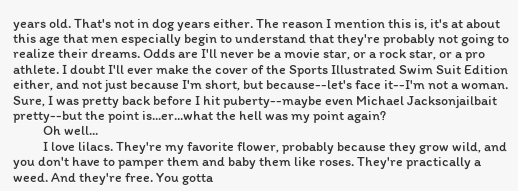years old. That's not in dog years either. The reason I mention this is, it's at about this age that men especially begin to understand that they're probably not going to realize their dreams. Odds are I'll never be a movie star, or a rock star, or a pro athlete. I doubt I'll ever make the cover of the Sports Illustrated Swim Suit Edition either, and not just because I'm short, but because--let's face it--I'm not a woman. Sure, I was pretty back before I hit puberty--maybe even Michael Jacksonjailbait pretty--but the point is...er...what the hell was my point again?
          Oh well...
          I love lilacs. They're my favorite flower, probably because they grow wild, and you don't have to pamper them and baby them like roses. They're practically a weed. And they're free. You gotta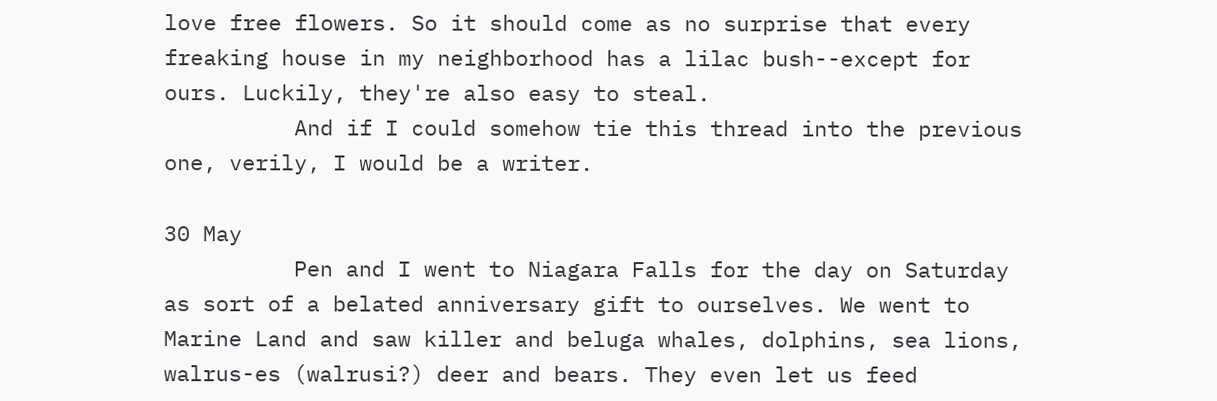love free flowers. So it should come as no surprise that every freaking house in my neighborhood has a lilac bush--except for ours. Luckily, they're also easy to steal.
          And if I could somehow tie this thread into the previous one, verily, I would be a writer.

30 May
          Pen and I went to Niagara Falls for the day on Saturday as sort of a belated anniversary gift to ourselves. We went to Marine Land and saw killer and beluga whales, dolphins, sea lions, walrus-es (walrusi?) deer and bears. They even let us feed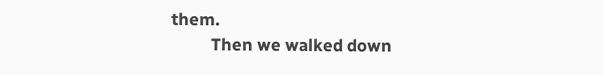them.
          Then we walked down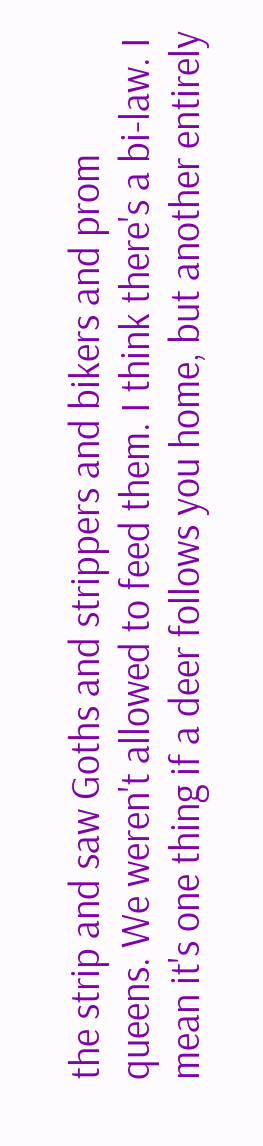the strip and saw Goths and strippers and bikers and prom queens. We weren't allowed to feed them. I think there's a bi-law. I mean it's one thing if a deer follows you home, but another entirely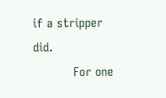if a stripper did.
          For one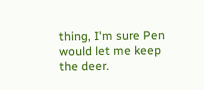thing, I'm sure Pen would let me keep the deer.